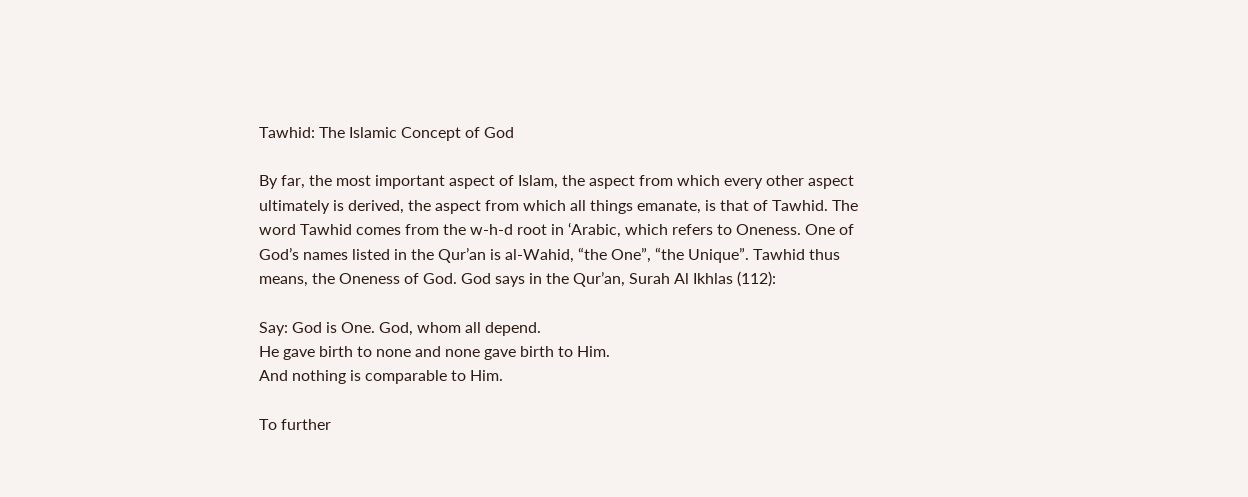Tawhid: The Islamic Concept of God

By far, the most important aspect of Islam, the aspect from which every other aspect ultimately is derived, the aspect from which all things emanate, is that of Tawhid. The word Tawhid comes from the w-h-d root in ‘Arabic, which refers to Oneness. One of God’s names listed in the Qur’an is al-Wahid, “the One”, “the Unique”. Tawhid thus means, the Oneness of God. God says in the Qur’an, Surah Al Ikhlas (112):

Say: God is One. God, whom all depend.
He gave birth to none and none gave birth to Him.
And nothing is comparable to Him.

To further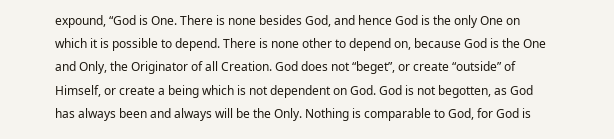expound, “God is One. There is none besides God, and hence God is the only One on which it is possible to depend. There is none other to depend on, because God is the One and Only, the Originator of all Creation. God does not “beget”, or create “outside” of Himself, or create a being which is not dependent on God. God is not begotten, as God has always been and always will be the Only. Nothing is comparable to God, for God is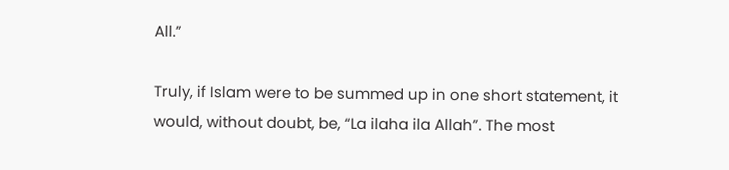All.”

Truly, if Islam were to be summed up in one short statement, it would, without doubt, be, “La ilaha ila Allah”. The most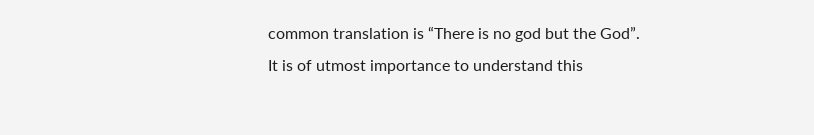common translation is “There is no god but the God”. It is of utmost importance to understand this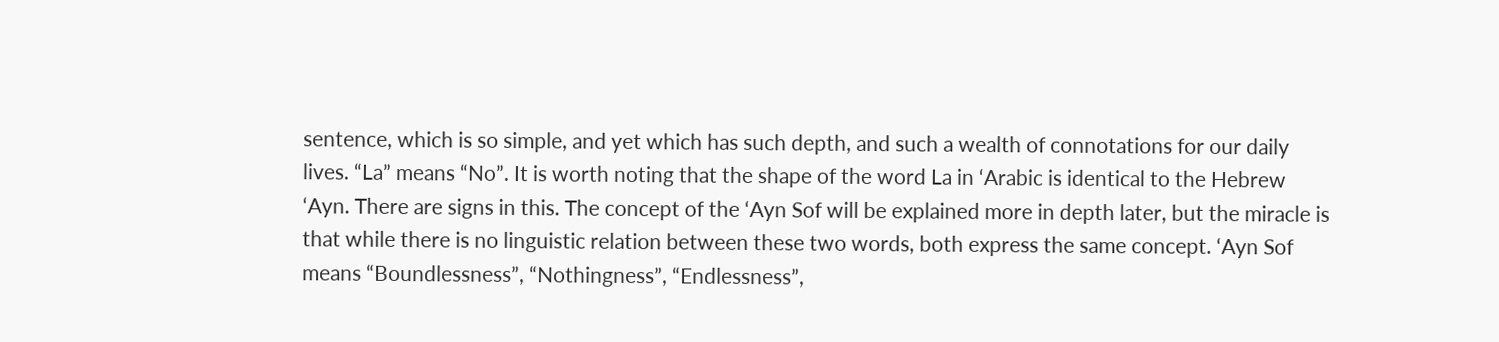sentence, which is so simple, and yet which has such depth, and such a wealth of connotations for our daily lives. “La” means “No”. It is worth noting that the shape of the word La in ‘Arabic is identical to the Hebrew ‘Ayn. There are signs in this. The concept of the ‘Ayn Sof will be explained more in depth later, but the miracle is that while there is no linguistic relation between these two words, both express the same concept. ‘Ayn Sof means “Boundlessness”, “Nothingness”, “Endlessness”,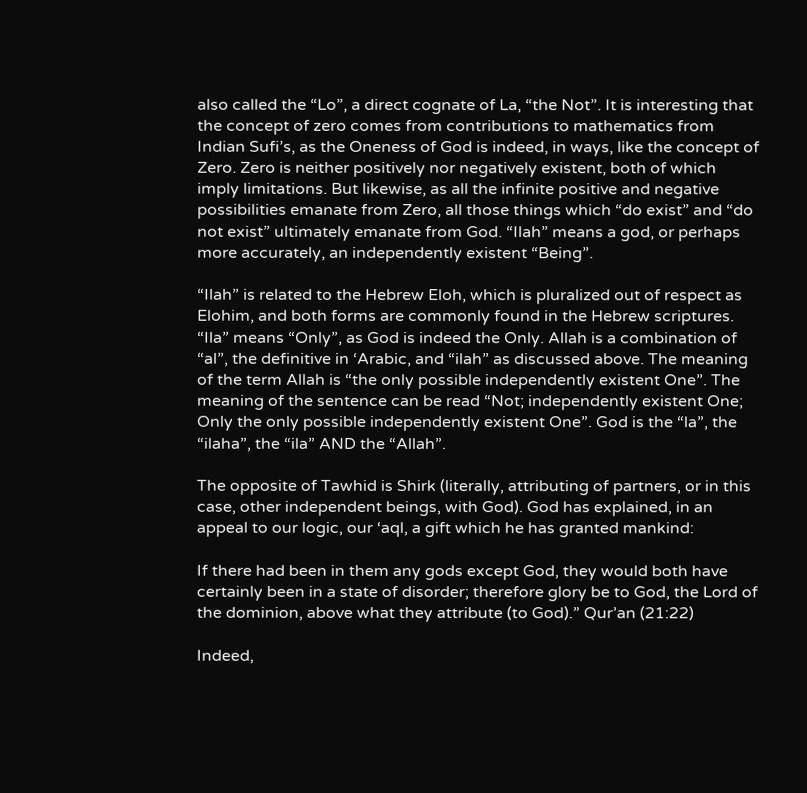also called the “Lo”, a direct cognate of La, “the Not”. It is interesting that the concept of zero comes from contributions to mathematics from Indian Sufi’s, as the Oneness of God is indeed, in ways, like the concept of Zero. Zero is neither positively nor negatively existent, both of which imply limitations. But likewise, as all the infinite positive and negative possibilities emanate from Zero, all those things which “do exist” and “do not exist” ultimately emanate from God. “Ilah” means a god, or perhaps more accurately, an independently existent “Being”.

“Ilah” is related to the Hebrew Eloh, which is pluralized out of respect as Elohim, and both forms are commonly found in the Hebrew scriptures. “Ila” means “Only”, as God is indeed the Only. Allah is a combination of “al”, the definitive in ‘Arabic, and “ilah” as discussed above. The meaning of the term Allah is “the only possible independently existent One”. The meaning of the sentence can be read “Not; independently existent One; Only the only possible independently existent One”. God is the “la”, the “ilaha”, the “ila” AND the “Allah”.

The opposite of Tawhid is Shirk (literally, attributing of partners, or in this case, other independent beings, with God). God has explained, in an appeal to our logic, our ‘aql, a gift which he has granted mankind:

If there had been in them any gods except God, they would both have certainly been in a state of disorder; therefore glory be to God, the Lord of the dominion, above what they attribute (to God).” Qur’an (21:22)

Indeed,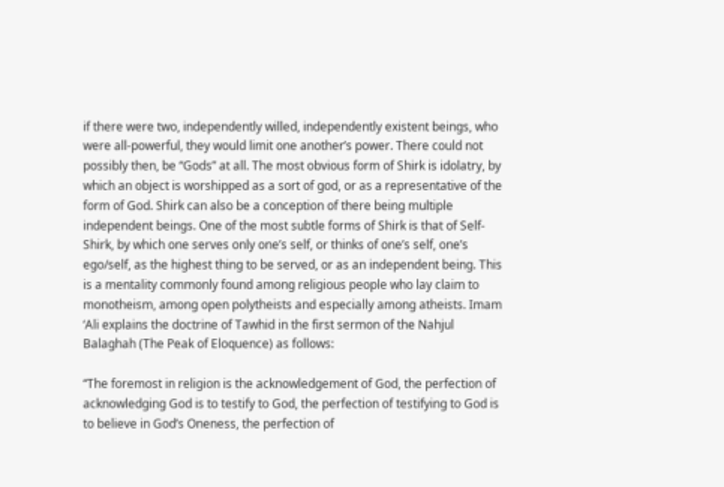if there were two, independently willed, independently existent beings, who were all-powerful, they would limit one another’s power. There could not possibly then, be “Gods” at all. The most obvious form of Shirk is idolatry, by which an object is worshipped as a sort of god, or as a representative of the form of God. Shirk can also be a conception of there being multiple independent beings. One of the most subtle forms of Shirk is that of Self-Shirk, by which one serves only one’s self, or thinks of one’s self, one’s ego/self, as the highest thing to be served, or as an independent being. This is a mentality commonly found among religious people who lay claim to monotheism, among open polytheists and especially among atheists. Imam ‘Ali explains the doctrine of Tawhid in the first sermon of the Nahjul Balaghah (The Peak of Eloquence) as follows:

“The foremost in religion is the acknowledgement of God, the perfection of acknowledging God is to testify to God, the perfection of testifying to God is to believe in God’s Oneness, the perfection of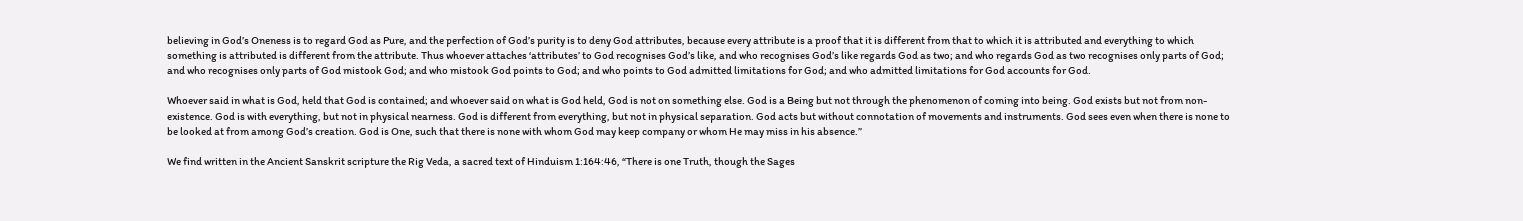believing in God’s Oneness is to regard God as Pure, and the perfection of God’s purity is to deny God attributes, because every attribute is a proof that it is different from that to which it is attributed and everything to which something is attributed is different from the attribute. Thus whoever attaches ‘attributes’ to God recognises God’s like, and who recognises God’s like regards God as two; and who regards God as two recognises only parts of God; and who recognises only parts of God mistook God; and who mistook God points to God; and who points to God admitted limitations for God; and who admitted limitations for God accounts for God.

Whoever said in what is God, held that God is contained; and whoever said on what is God held, God is not on something else. God is a Being but not through the phenomenon of coming into being. God exists but not from non-existence. God is with everything, but not in physical nearness. God is different from everything, but not in physical separation. God acts but without connotation of movements and instruments. God sees even when there is none to be looked at from among God’s creation. God is One, such that there is none with whom God may keep company or whom He may miss in his absence.”

We find written in the Ancient Sanskrit scripture the Rig Veda, a sacred text of Hinduism 1:164:46, “There is one Truth, though the Sages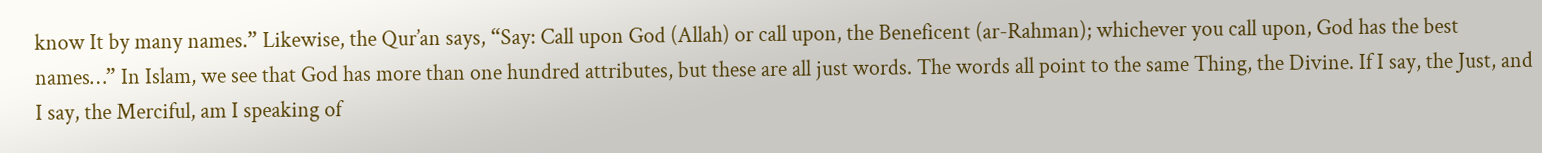know It by many names.” Likewise, the Qur’an says, “Say: Call upon God (Allah) or call upon, the Beneficent (ar-Rahman); whichever you call upon, God has the best names…” In Islam, we see that God has more than one hundred attributes, but these are all just words. The words all point to the same Thing, the Divine. If I say, the Just, and I say, the Merciful, am I speaking of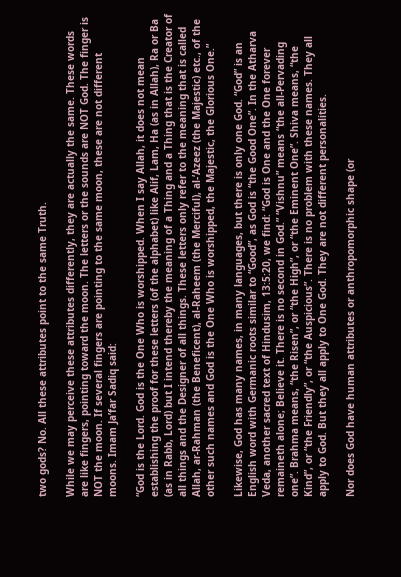two gods? No. All these attributes point to the same Truth.

While we may perceive these attributes differently, they are actually the same. These words are like fingers, pointing toward the moon. The letters or the sounds are NOT God. The finger is NOT the moon. If several fingers are pointing to the same moon, these are not different moons. Imam Ja’far Sadiq said:

“God is the Lord. God is the One Who is worshipped. When I say Allah, it does not mean establishing the proof for these letters (of the alphabet) like Alif, Lam, Ha (as in Allah), Ra or Ba (as in Rabb, Lord) but I intend thereby the meaning of a Thing and a Thing that is the Creator of all things and the Designer of all things. These letters only refer to the meaning that is called Allah, ar-Rahman (the Beneficent), al-Raheem (the Merciful), al-‘Azeez (the Majestic) etc., of the other such names and God is the One Who is worshipped, the Majestic, the Glorious One.”

Likewise, God has many names, in many languages, but there is only one God. “God” is an English word with Germanic roots similar to “Good”, as God is “the Good One”. In the Atharva Veda, another sacred text of Hindusim, 13:5:20, we find: “God is One and the One forever remaineth alone; Believe it. There is no second in God.” “Vishnu” means “the all-Pervading one”. Brahma means, “the Risen”, or “the High”, or “the Eminent One”. Shiva means, “the Kind”, or “the Friendly”, or “the Auspicious”. There is no problem with these names. They all apply to God. But they all apply to One God. They are not different personalities.

Nor does God have human attributes or anthropomorphic shape (or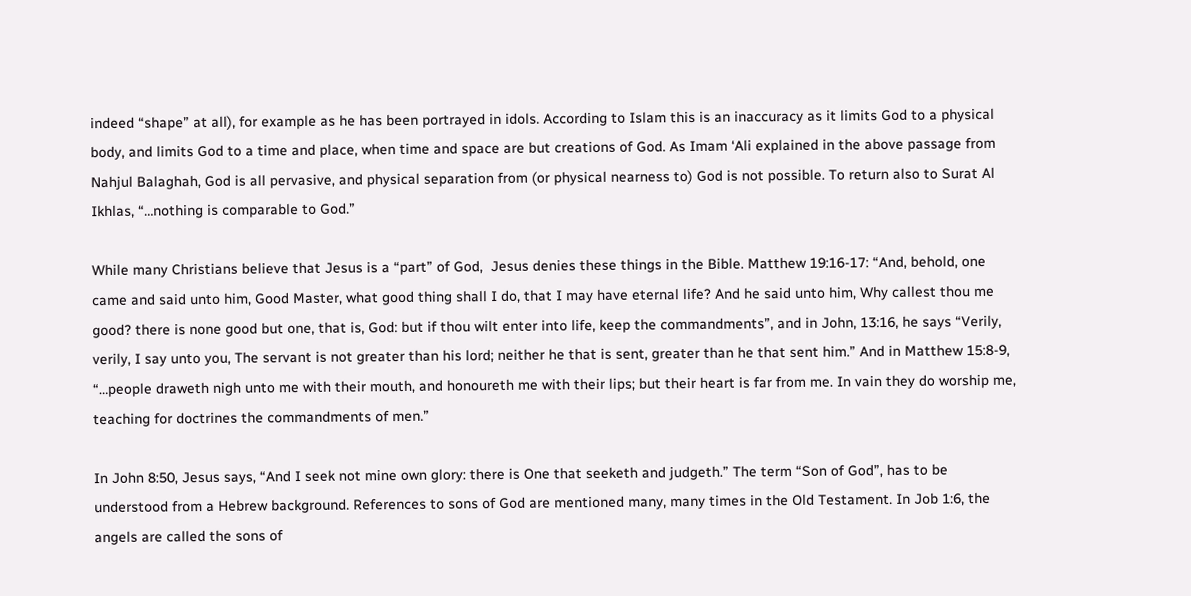indeed “shape” at all), for example as he has been portrayed in idols. According to Islam this is an inaccuracy as it limits God to a physical body, and limits God to a time and place, when time and space are but creations of God. As Imam ‘Ali explained in the above passage from Nahjul Balaghah, God is all pervasive, and physical separation from (or physical nearness to) God is not possible. To return also to Surat Al Ikhlas, “…nothing is comparable to God.”

While many Christians believe that Jesus is a “part” of God,  Jesus denies these things in the Bible. Matthew 19:16-17: “And, behold, one came and said unto him, Good Master, what good thing shall I do, that I may have eternal life? And he said unto him, Why callest thou me good? there is none good but one, that is, God: but if thou wilt enter into life, keep the commandments”, and in John, 13:16, he says “Verily, verily, I say unto you, The servant is not greater than his lord; neither he that is sent, greater than he that sent him.” And in Matthew 15:8-9, “…people draweth nigh unto me with their mouth, and honoureth me with their lips; but their heart is far from me. In vain they do worship me, teaching for doctrines the commandments of men.”

In John 8:50, Jesus says, “And I seek not mine own glory: there is One that seeketh and judgeth.” The term “Son of God”, has to be understood from a Hebrew background. References to sons of God are mentioned many, many times in the Old Testament. In Job 1:6, the angels are called the sons of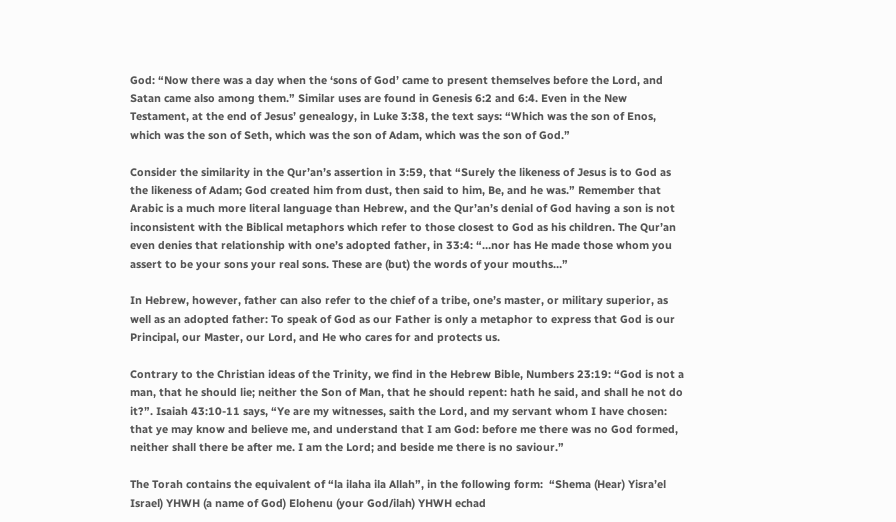God: “Now there was a day when the ‘sons of God’ came to present themselves before the Lord, and Satan came also among them.” Similar uses are found in Genesis 6:2 and 6:4. Even in the New Testament, at the end of Jesus’ genealogy, in Luke 3:38, the text says: “Which was the son of Enos, which was the son of Seth, which was the son of Adam, which was the son of God.”

Consider the similarity in the Qur’an’s assertion in 3:59, that “Surely the likeness of Jesus is to God as the likeness of Adam; God created him from dust, then said to him, Be, and he was.” Remember that Arabic is a much more literal language than Hebrew, and the Qur’an’s denial of God having a son is not inconsistent with the Biblical metaphors which refer to those closest to God as his children. The Qur’an even denies that relationship with one’s adopted father, in 33:4: “…nor has He made those whom you assert to be your sons your real sons. These are (but) the words of your mouths…”

In Hebrew, however, father can also refer to the chief of a tribe, one’s master, or military superior, as well as an adopted father: To speak of God as our Father is only a metaphor to express that God is our Principal, our Master, our Lord, and He who cares for and protects us.

Contrary to the Christian ideas of the Trinity, we find in the Hebrew Bible, Numbers 23:19: “God is not a man, that he should lie; neither the Son of Man, that he should repent: hath he said, and shall he not do it?”. Isaiah 43:10-11 says, “Ye are my witnesses, saith the Lord, and my servant whom I have chosen: that ye may know and believe me, and understand that I am God: before me there was no God formed, neither shall there be after me. I am the Lord; and beside me there is no saviour.”

The Torah contains the equivalent of “la ilaha ila Allah”, in the following form:  “Shema (Hear) Yisra’el Israel) YHWH (a name of God) Elohenu (your God/ilah) YHWH echad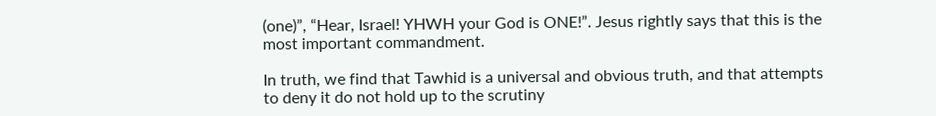(one)”, “Hear, Israel! YHWH your God is ONE!”. Jesus rightly says that this is the most important commandment.

In truth, we find that Tawhid is a universal and obvious truth, and that attempts to deny it do not hold up to the scrutiny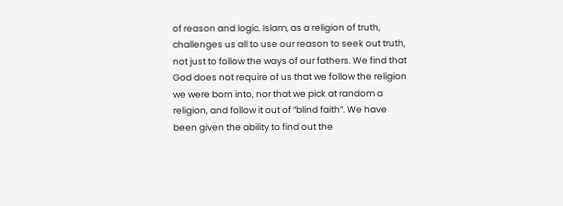of reason and logic. Islam, as a religion of truth, challenges us all to use our reason to seek out truth, not just to follow the ways of our fathers. We find that God does not require of us that we follow the religion we were born into, nor that we pick at random a religion, and follow it out of “blind faith”. We have been given the ability to find out the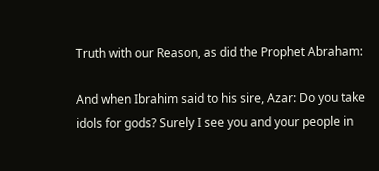Truth with our Reason, as did the Prophet Abraham:

And when Ibrahim said to his sire, Azar: Do you take idols for gods? Surely I see you and your people in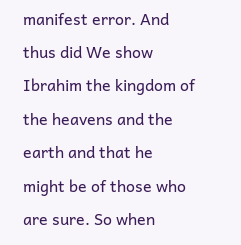manifest error. And thus did We show Ibrahim the kingdom of the heavens and the earth and that he might be of those who are sure. So when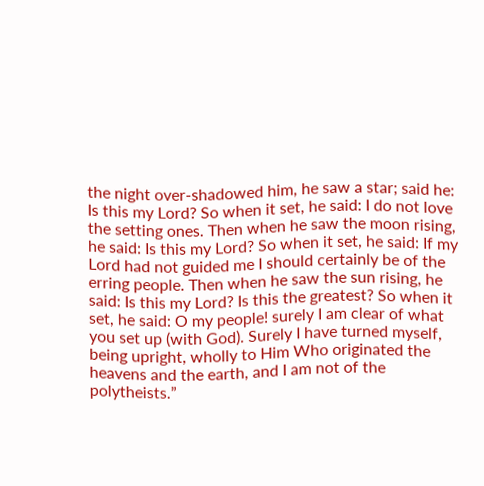the night over-shadowed him, he saw a star; said he: Is this my Lord? So when it set, he said: I do not love the setting ones. Then when he saw the moon rising, he said: Is this my Lord? So when it set, he said: If my Lord had not guided me I should certainly be of the erring people. Then when he saw the sun rising, he said: Is this my Lord? Is this the greatest? So when it set, he said: O my people! surely I am clear of what you set up (with God). Surely I have turned myself, being upright, wholly to Him Who originated the heavens and the earth, and I am not of the polytheists.”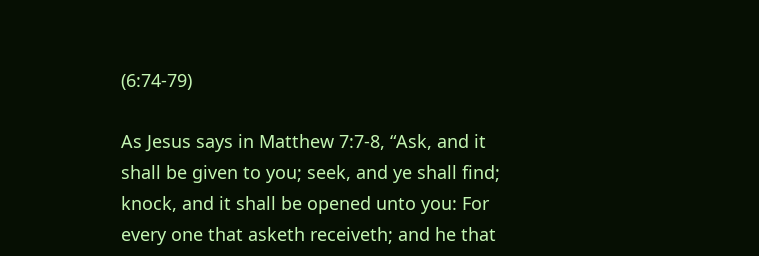(6:74-79)

As Jesus says in Matthew 7:7-8, “Ask, and it shall be given to you; seek, and ye shall find; knock, and it shall be opened unto you: For every one that asketh receiveth; and he that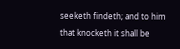seeketh findeth; and to him that knocketh it shall be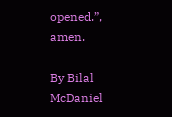opened.”, amen.

By Bilal McDaniel